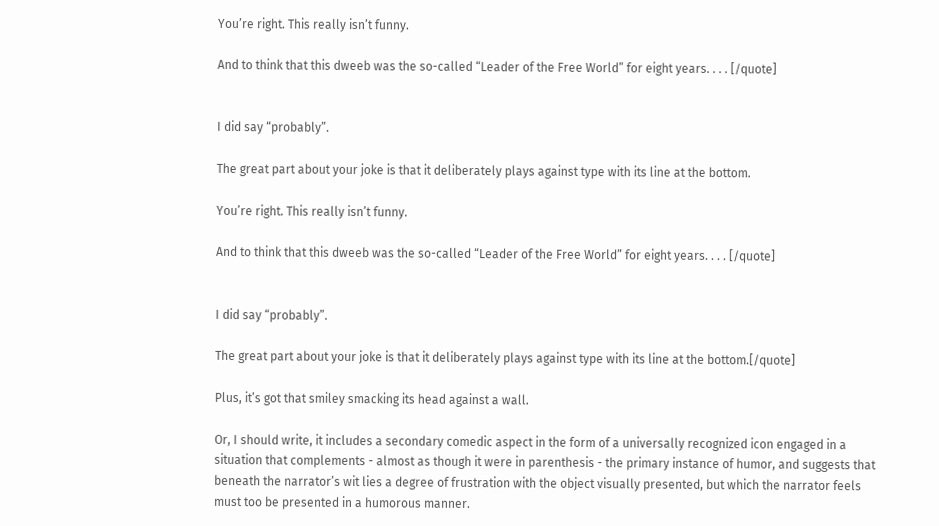You’re right. This really isn’t funny.

And to think that this dweeb was the so-called “Leader of the Free World” for eight years. . . . [/quote]


I did say “probably”.

The great part about your joke is that it deliberately plays against type with its line at the bottom.

You’re right. This really isn’t funny.

And to think that this dweeb was the so-called “Leader of the Free World” for eight years. . . . [/quote]


I did say “probably”.

The great part about your joke is that it deliberately plays against type with its line at the bottom.[/quote]

Plus, it’s got that smiley smacking its head against a wall.

Or, I should write, it includes a secondary comedic aspect in the form of a universally recognized icon engaged in a situation that complements - almost as though it were in parenthesis - the primary instance of humor, and suggests that beneath the narrator’s wit lies a degree of frustration with the object visually presented, but which the narrator feels must too be presented in a humorous manner.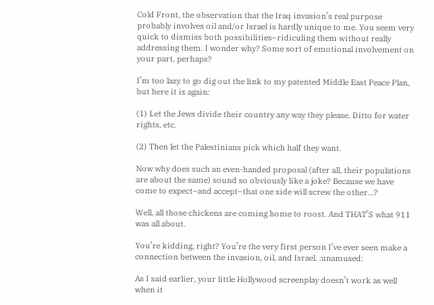Cold Front, the observation that the Iraq invasion’s real purpose probably involves oil and/or Israel is hardly unique to me. You seem very quick to dismiss both possibilities–ridiculing them without really addressing them. I wonder why? Some sort of emotional involvement on your part, perhaps?

I’m too lazy to go dig out the link to my patented Middle East Peace Plan, but here it is again:

(1) Let the Jews divide their country any way they please. Ditto for water rights, etc.

(2) Then let the Palestinians pick which half they want.

Now why does such an even-handed proposal (after all, their populations are about the same) sound so obviously like a joke? Because we have come to expect–and accept–that one side will screw the other…?

Well, all those chickens are coming home to roost. And THAT’S what 911 was all about.

You’re kidding, right? You’re the very first person I’ve ever seen make a connection between the invasion, oil, and Israel. :unamused:

As I said earlier, your little Hollywood screenplay doesn’t work as well when it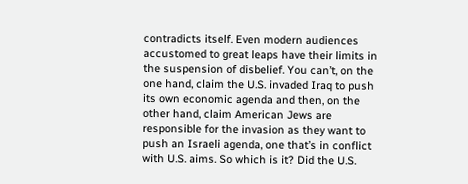contradicts itself. Even modern audiences accustomed to great leaps have their limits in the suspension of disbelief. You can’t, on the one hand, claim the U.S. invaded Iraq to push its own economic agenda and then, on the other hand, claim American Jews are responsible for the invasion as they want to push an Israeli agenda, one that’s in conflict with U.S. aims. So which is it? Did the U.S.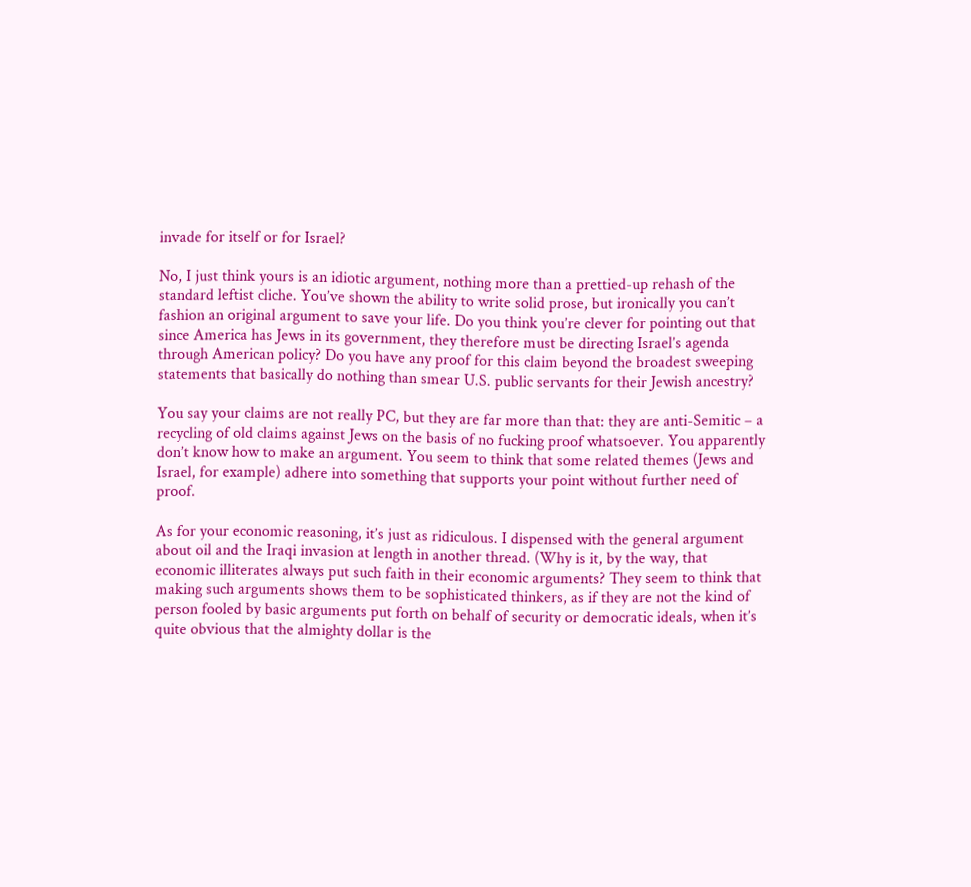invade for itself or for Israel?

No, I just think yours is an idiotic argument, nothing more than a prettied-up rehash of the standard leftist cliche. You’ve shown the ability to write solid prose, but ironically you can’t fashion an original argument to save your life. Do you think you’re clever for pointing out that since America has Jews in its government, they therefore must be directing Israel’s agenda through American policy? Do you have any proof for this claim beyond the broadest sweeping statements that basically do nothing than smear U.S. public servants for their Jewish ancestry?

You say your claims are not really PC, but they are far more than that: they are anti-Semitic – a recycling of old claims against Jews on the basis of no fucking proof whatsoever. You apparently don’t know how to make an argument. You seem to think that some related themes (Jews and Israel, for example) adhere into something that supports your point without further need of proof.

As for your economic reasoning, it’s just as ridiculous. I dispensed with the general argument about oil and the Iraqi invasion at length in another thread. (Why is it, by the way, that economic illiterates always put such faith in their economic arguments? They seem to think that making such arguments shows them to be sophisticated thinkers, as if they are not the kind of person fooled by basic arguments put forth on behalf of security or democratic ideals, when it’s quite obvious that the almighty dollar is the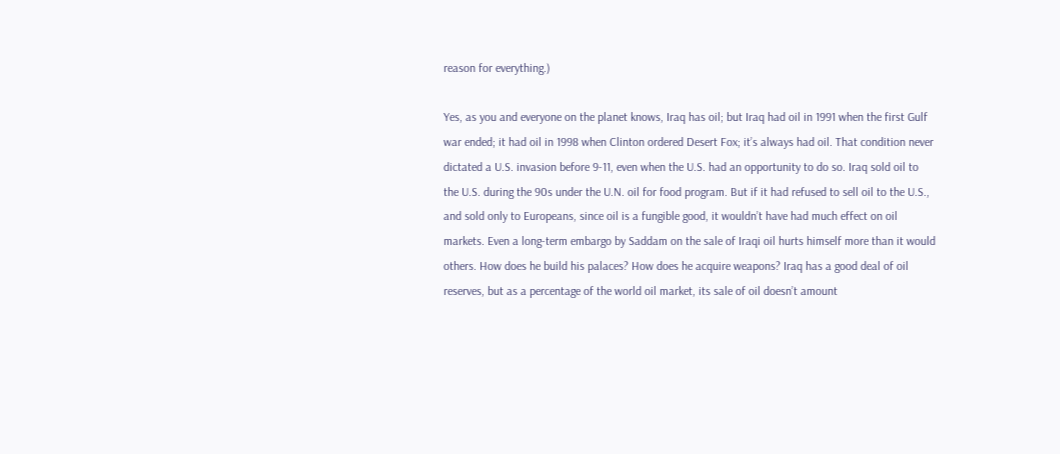reason for everything.)

Yes, as you and everyone on the planet knows, Iraq has oil; but Iraq had oil in 1991 when the first Gulf war ended; it had oil in 1998 when Clinton ordered Desert Fox; it’s always had oil. That condition never dictated a U.S. invasion before 9-11, even when the U.S. had an opportunity to do so. Iraq sold oil to the U.S. during the 90s under the U.N. oil for food program. But if it had refused to sell oil to the U.S., and sold only to Europeans, since oil is a fungible good, it wouldn’t have had much effect on oil markets. Even a long-term embargo by Saddam on the sale of Iraqi oil hurts himself more than it would others. How does he build his palaces? How does he acquire weapons? Iraq has a good deal of oil reserves, but as a percentage of the world oil market, its sale of oil doesn’t amount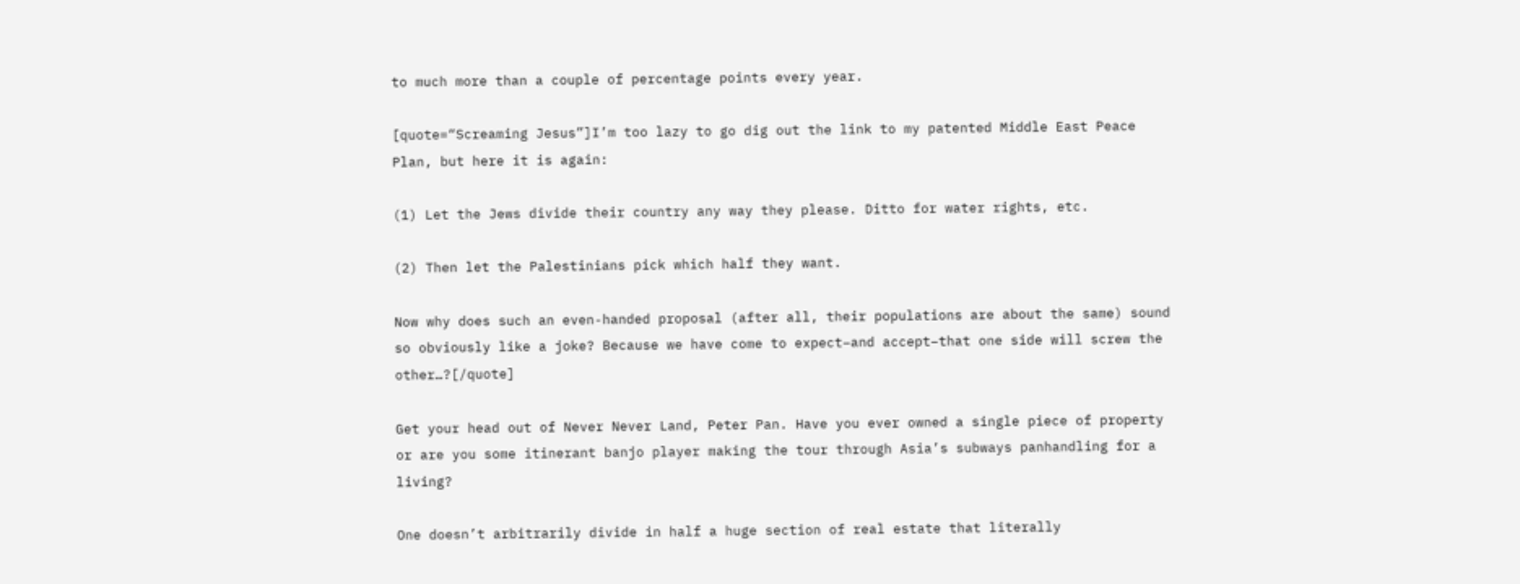to much more than a couple of percentage points every year.

[quote=“Screaming Jesus”]I’m too lazy to go dig out the link to my patented Middle East Peace Plan, but here it is again:

(1) Let the Jews divide their country any way they please. Ditto for water rights, etc.

(2) Then let the Palestinians pick which half they want.

Now why does such an even-handed proposal (after all, their populations are about the same) sound so obviously like a joke? Because we have come to expect–and accept–that one side will screw the other…?[/quote]

Get your head out of Never Never Land, Peter Pan. Have you ever owned a single piece of property or are you some itinerant banjo player making the tour through Asia’s subways panhandling for a living?

One doesn’t arbitrarily divide in half a huge section of real estate that literally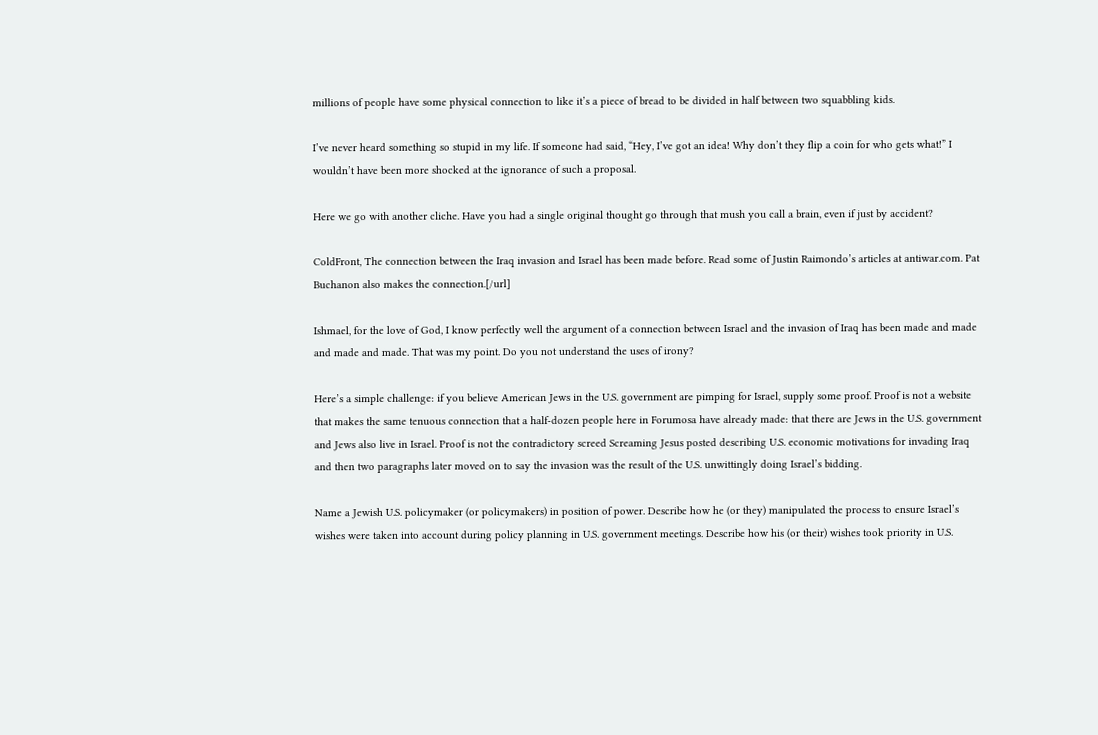millions of people have some physical connection to like it’s a piece of bread to be divided in half between two squabbling kids.

I’ve never heard something so stupid in my life. If someone had said, “Hey, I’ve got an idea! Why don’t they flip a coin for who gets what!” I wouldn’t have been more shocked at the ignorance of such a proposal.

Here we go with another cliche. Have you had a single original thought go through that mush you call a brain, even if just by accident?

ColdFront, The connection between the Iraq invasion and Israel has been made before. Read some of Justin Raimondo’s articles at antiwar.com. Pat Buchanon also makes the connection.[/url]

Ishmael, for the love of God, I know perfectly well the argument of a connection between Israel and the invasion of Iraq has been made and made and made and made. That was my point. Do you not understand the uses of irony?

Here’s a simple challenge: if you believe American Jews in the U.S. government are pimping for Israel, supply some proof. Proof is not a website that makes the same tenuous connection that a half-dozen people here in Forumosa have already made: that there are Jews in the U.S. government and Jews also live in Israel. Proof is not the contradictory screed Screaming Jesus posted describing U.S. economic motivations for invading Iraq and then two paragraphs later moved on to say the invasion was the result of the U.S. unwittingly doing Israel’s bidding.

Name a Jewish U.S. policymaker (or policymakers) in position of power. Describe how he (or they) manipulated the process to ensure Israel’s wishes were taken into account during policy planning in U.S. government meetings. Describe how his (or their) wishes took priority in U.S.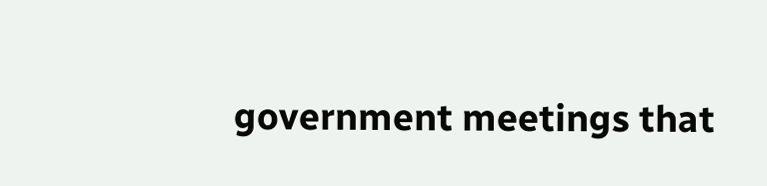government meetings that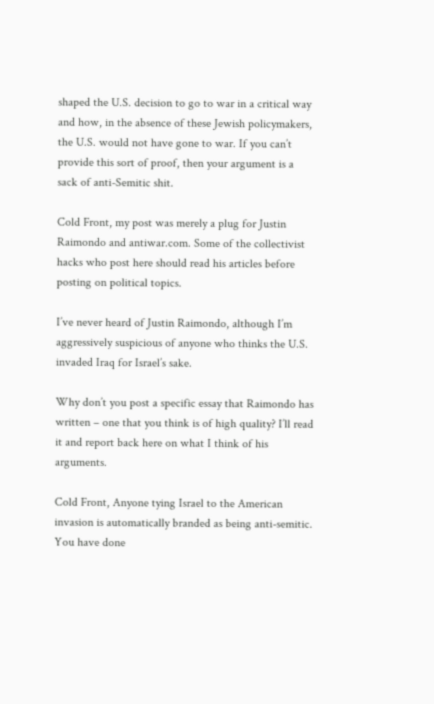shaped the U.S. decision to go to war in a critical way and how, in the absence of these Jewish policymakers, the U.S. would not have gone to war. If you can’t provide this sort of proof, then your argument is a sack of anti-Semitic shit.

Cold Front, my post was merely a plug for Justin Raimondo and antiwar.com. Some of the collectivist hacks who post here should read his articles before posting on political topics.

I’ve never heard of Justin Raimondo, although I’m aggressively suspicious of anyone who thinks the U.S. invaded Iraq for Israel’s sake.

Why don’t you post a specific essay that Raimondo has written – one that you think is of high quality? I’ll read it and report back here on what I think of his arguments.

Cold Front, Anyone tying Israel to the American invasion is automatically branded as being anti-semitic. You have done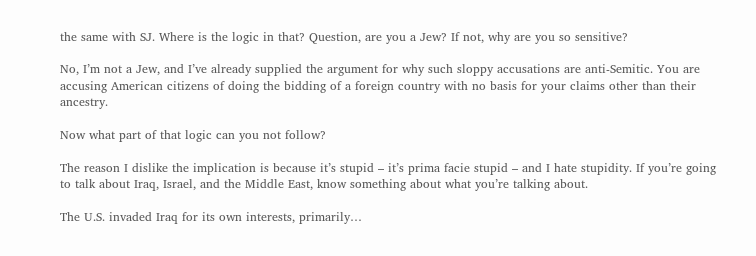the same with SJ. Where is the logic in that? Question, are you a Jew? If not, why are you so sensitive?

No, I’m not a Jew, and I’ve already supplied the argument for why such sloppy accusations are anti-Semitic. You are accusing American citizens of doing the bidding of a foreign country with no basis for your claims other than their ancestry.

Now what part of that logic can you not follow?

The reason I dislike the implication is because it’s stupid – it’s prima facie stupid – and I hate stupidity. If you’re going to talk about Iraq, Israel, and the Middle East, know something about what you’re talking about.

The U.S. invaded Iraq for its own interests, primarily…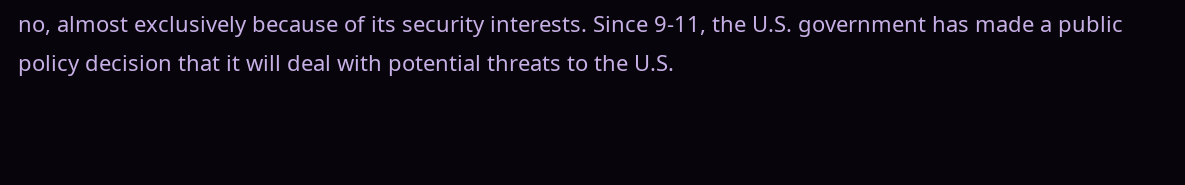no, almost exclusively because of its security interests. Since 9-11, the U.S. government has made a public policy decision that it will deal with potential threats to the U.S.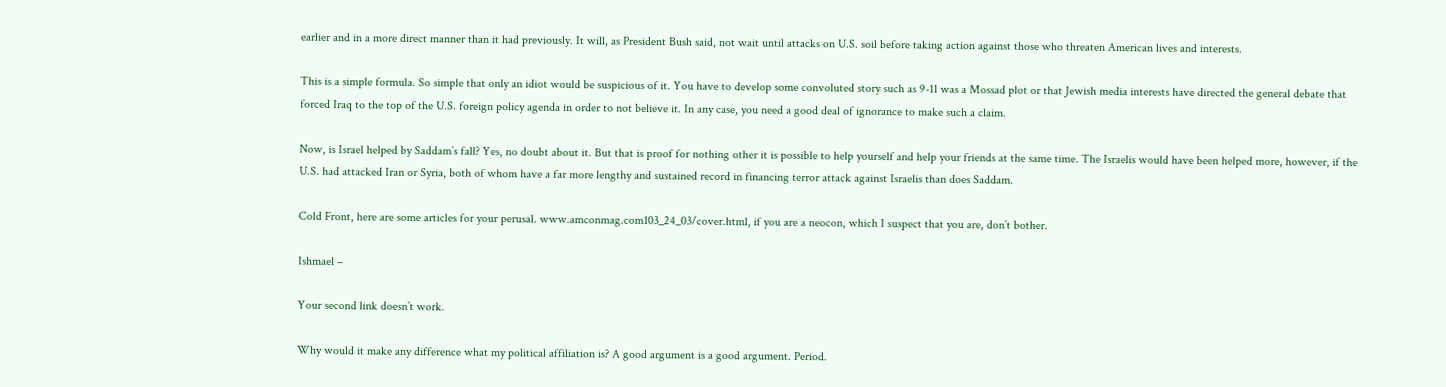earlier and in a more direct manner than it had previously. It will, as President Bush said, not wait until attacks on U.S. soil before taking action against those who threaten American lives and interests.

This is a simple formula. So simple that only an idiot would be suspicious of it. You have to develop some convoluted story such as 9-11 was a Mossad plot or that Jewish media interests have directed the general debate that forced Iraq to the top of the U.S. foreign policy agenda in order to not believe it. In any case, you need a good deal of ignorance to make such a claim.

Now, is Israel helped by Saddam’s fall? Yes, no doubt about it. But that is proof for nothing other it is possible to help yourself and help your friends at the same time. The Israelis would have been helped more, however, if the U.S. had attacked Iran or Syria, both of whom have a far more lengthy and sustained record in financing terror attack against Israelis than does Saddam.

Cold Front, here are some articles for your perusal. www.amconmag.com103_24_03/cover.html, if you are a neocon, which I suspect that you are, don’t bother.

Ishmael –

Your second link doesn’t work.

Why would it make any difference what my political affiliation is? A good argument is a good argument. Period.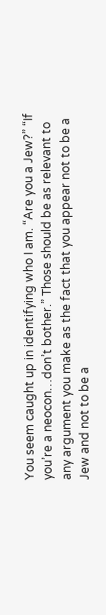You seem caught up in identifying who I am. “Are you a Jew?” “If you’re a neocon…don’t bother.” Those should be as relevant to any argument you make as the fact that you appear not to be a Jew and not to be a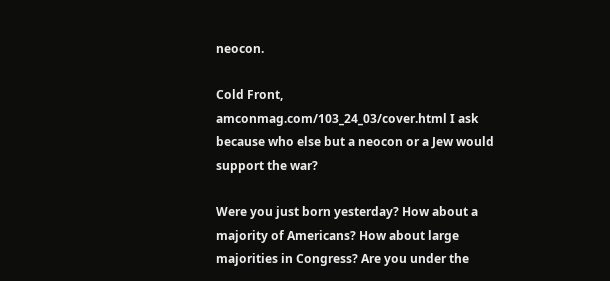neocon.

Cold Front, amconmag.com/103_24_03/cover.html I ask because who else but a neocon or a Jew would support the war?

Were you just born yesterday? How about a majority of Americans? How about large majorities in Congress? Are you under the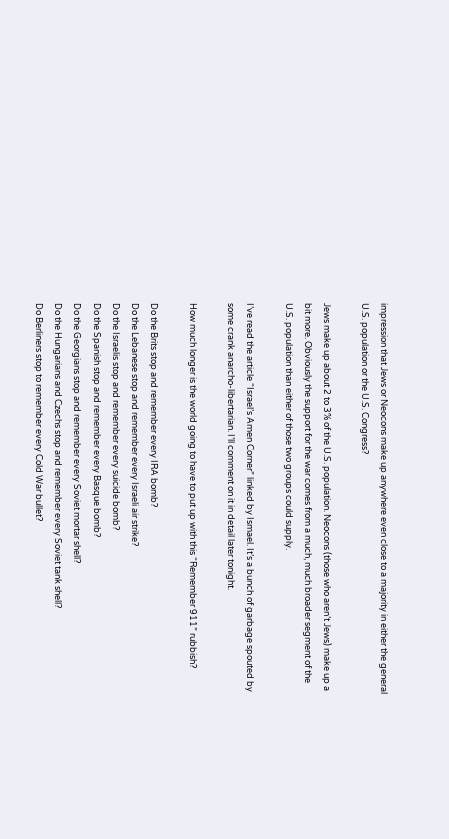impression that Jews or Neocons make up anywhere even close to a majority in either the general U.S. population or the U.S. Congress?

Jews make up about 2 to 3% of the U.S. population. Neocons (those who aren’t Jews) make up a bit more. Obviously the support for the war comes from a much, much broader segment of the U.S. population than either of those two groups could supply.

I’ve read the article “Israel’s Amen Corner” linked by Ismael. It’s a bunch of garbage spouted by some crank anarcho-libertarian. I’ll comment on it in detail later tonight.

How much longer is the world going to have to put up with this “Remember 911” rubbish?

Do the Brits stop and remember every IRA bomb?
Do the Lebanese stop and remember every Israeli air strike?
Do the Israelis stop and remember every suicide bomb?
Do the Spanish stop and remember every Basque bomb?
Do the Georgians stop and remember every Soviet mortar shell?
Do the Hungarians and Czechs stop and remember every Soviet tank shell?
Do Berliners stop to remember every Cold War bullet?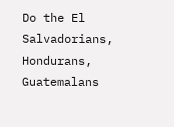Do the El Salvadorians, Hondurans, Guatemalans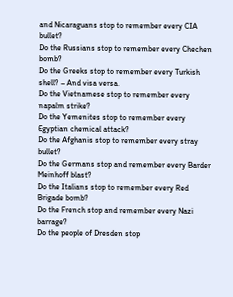and Nicaraguans stop to remember every CIA bullet?
Do the Russians stop to remember every Chechen bomb?
Do the Greeks stop to remember every Turkish shell? – And visa versa.
Do the Vietnamese stop to remember every napalm strike?
Do the Yemenites stop to remember every Egyptian chemical attack?
Do the Afghanis stop to remember every stray bullet?
Do the Germans stop and remember every Barder Meinhoff blast?
Do the Italians stop to remember every Red Brigade bomb?
Do the French stop and remember every Nazi barrage?
Do the people of Dresden stop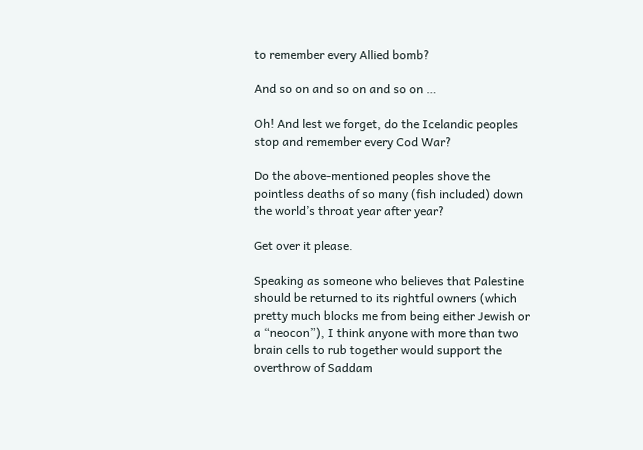to remember every Allied bomb?

And so on and so on and so on …

Oh! And lest we forget, do the Icelandic peoples stop and remember every Cod War?

Do the above-mentioned peoples shove the pointless deaths of so many (fish included) down the world’s throat year after year?

Get over it please.

Speaking as someone who believes that Palestine should be returned to its rightful owners (which pretty much blocks me from being either Jewish or a “neocon”), I think anyone with more than two brain cells to rub together would support the overthrow of Saddam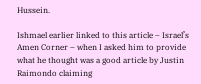Hussein.

Ishmael earlier linked to this article – Israel’s Amen Corner – when I asked him to provide what he thought was a good article by Justin Raimondo claiming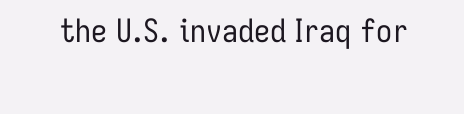the U.S. invaded Iraq for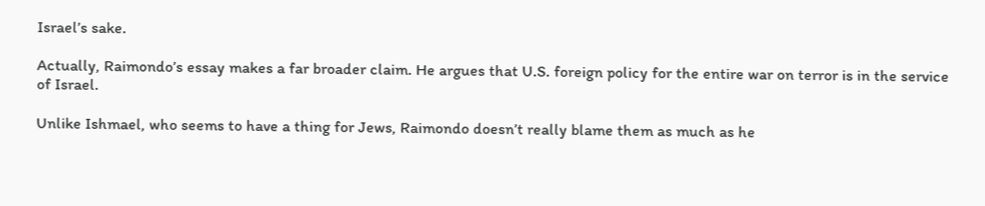Israel’s sake.

Actually, Raimondo’s essay makes a far broader claim. He argues that U.S. foreign policy for the entire war on terror is in the service of Israel.

Unlike Ishmael, who seems to have a thing for Jews, Raimondo doesn’t really blame them as much as he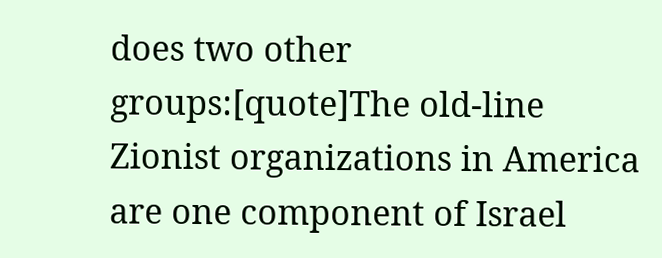does two other groups:[quote]The old-line Zionist organizations in America are one component of Israel